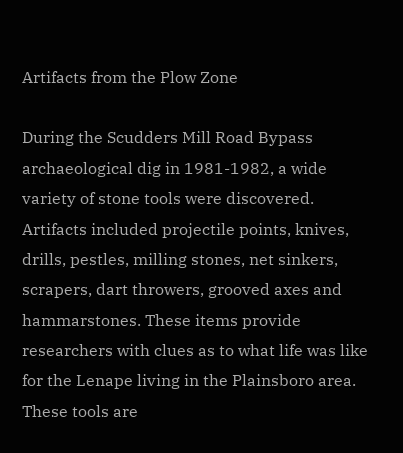Artifacts from the Plow Zone

During the Scudders Mill Road Bypass archaeological dig in 1981-1982, a wide variety of stone tools were discovered. Artifacts included projectile points, knives, drills, pestles, milling stones, net sinkers, scrapers, dart throwers, grooved axes and hammarstones. These items provide researchers with clues as to what life was like for the Lenape living in the Plainsboro area. These tools are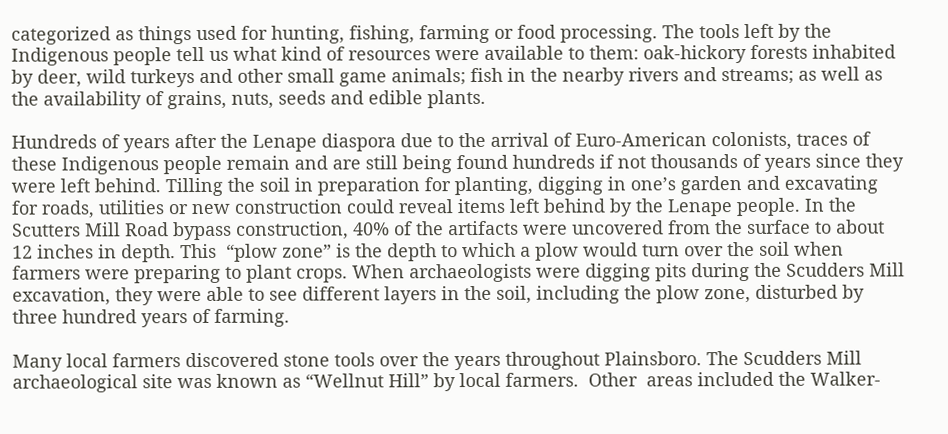categorized as things used for hunting, fishing, farming or food processing. The tools left by the Indigenous people tell us what kind of resources were available to them: oak-hickory forests inhabited by deer, wild turkeys and other small game animals; fish in the nearby rivers and streams; as well as the availability of grains, nuts, seeds and edible plants.

Hundreds of years after the Lenape diaspora due to the arrival of Euro-American colonists, traces of these Indigenous people remain and are still being found hundreds if not thousands of years since they were left behind. Tilling the soil in preparation for planting, digging in one’s garden and excavating for roads, utilities or new construction could reveal items left behind by the Lenape people. In the Scutters Mill Road bypass construction, 40% of the artifacts were uncovered from the surface to about 12 inches in depth. This  “plow zone” is the depth to which a plow would turn over the soil when farmers were preparing to plant crops. When archaeologists were digging pits during the Scudders Mill excavation, they were able to see different layers in the soil, including the plow zone, disturbed by three hundred years of farming.

Many local farmers discovered stone tools over the years throughout Plainsboro. The Scudders Mill archaeological site was known as “Wellnut Hill” by local farmers.  Other  areas included the Walker-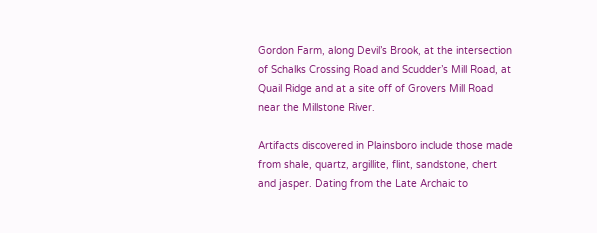Gordon Farm, along Devil’s Brook, at the intersection of Schalks Crossing Road and Scudder’s Mill Road, at Quail Ridge and at a site off of Grovers Mill Road near the Millstone River.

Artifacts discovered in Plainsboro include those made from shale, quartz, argillite, flint, sandstone, chert and jasper. Dating from the Late Archaic to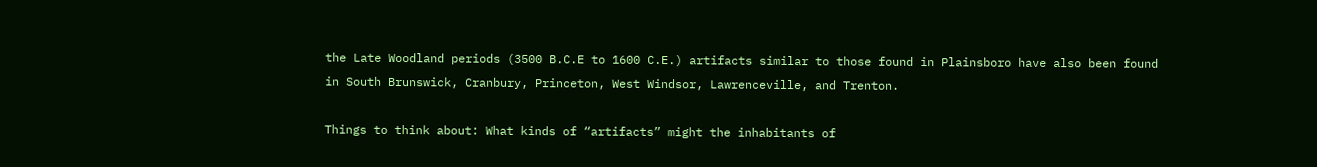the Late Woodland periods (3500 B.C.E to 1600 C.E.) artifacts similar to those found in Plainsboro have also been found in South Brunswick, Cranbury, Princeton, West Windsor, Lawrenceville, and Trenton.

Things to think about: What kinds of “artifacts” might the inhabitants of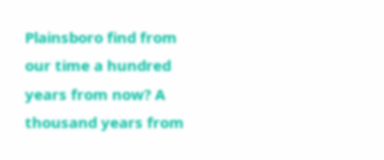Plainsboro find from our time a hundred years from now? A thousand years from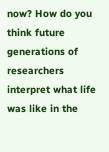now? How do you think future generations of researchers interpret what life was like in the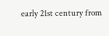early 21st century from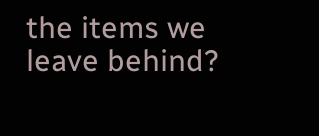the items we leave behind?